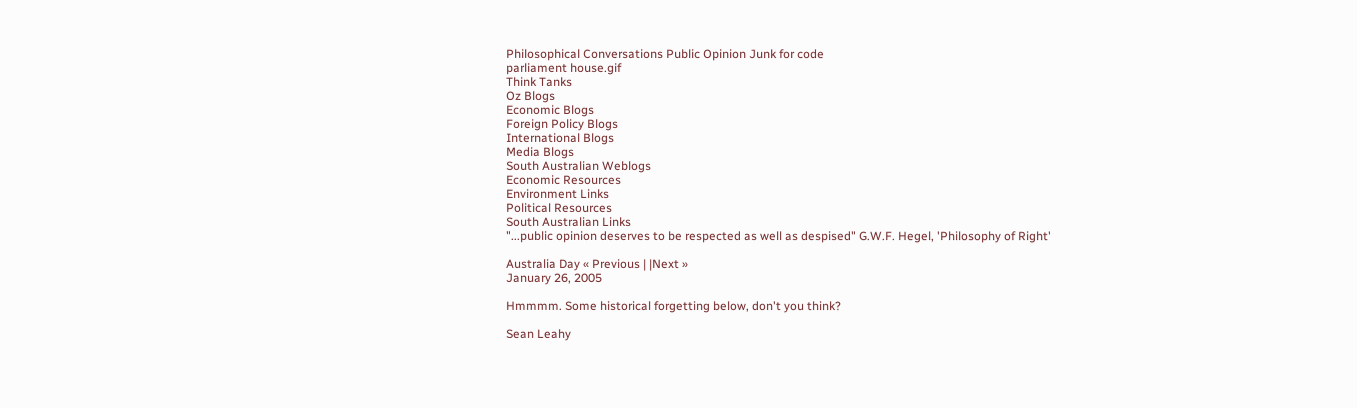Philosophical Conversations Public Opinion Junk for code
parliament house.gif
Think Tanks
Oz Blogs
Economic Blogs
Foreign Policy Blogs
International Blogs
Media Blogs
South Australian Weblogs
Economic Resources
Environment Links
Political Resources
South Australian Links
"...public opinion deserves to be respected as well as despised" G.W.F. Hegel, 'Philosophy of Right'

Australia Day « Previous | |Next »
January 26, 2005

Hmmmm. Some historical forgetting below, don't you think?

Sean Leahy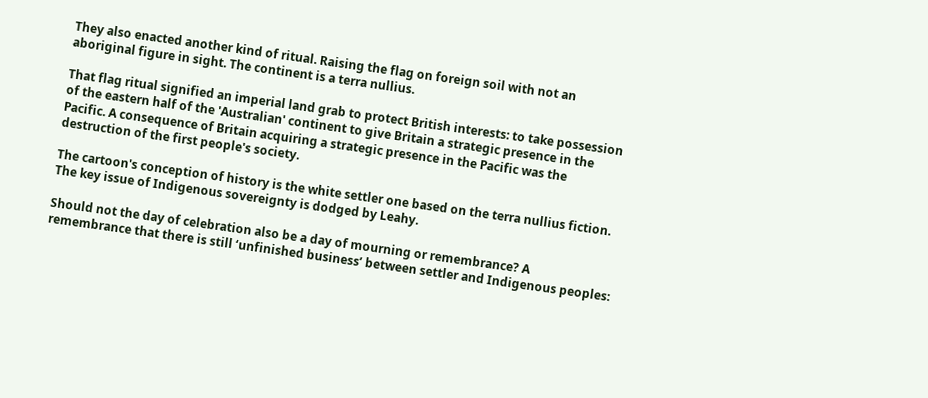They also enacted another kind of ritual. Raising the flag on foreign soil with not an aboriginal figure in sight. The continent is a terra nullius.

That flag ritual signified an imperial land grab to protect British interests: to take possession of the eastern half of the 'Australian' continent to give Britain a strategic presence in the Pacific. A consequence of Britain acquiring a strategic presence in the Pacific was the destruction of the first people's society.

The cartoon's conception of history is the white settler one based on the terra nullius fiction. The key issue of Indigenous sovereignty is dodged by Leahy.

Should not the day of celebration also be a day of mourning or remembrance? A remembrance that there is still ‘unfinished business’ between settler and Indigenous peoples: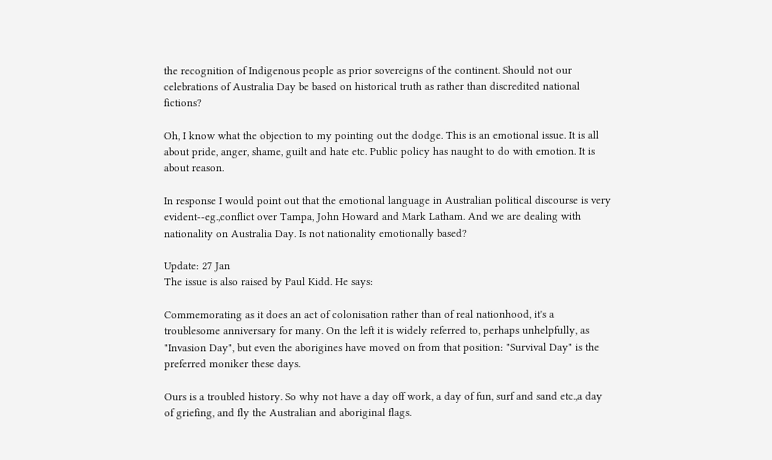the recognition of Indigenous people as prior sovereigns of the continent. Should not our celebrations of Australia Day be based on historical truth as rather than discredited national fictions?

Oh, I know what the objection to my pointing out the dodge. This is an emotional issue. It is all about pride, anger, shame, guilt and hate etc. Public policy has naught to do with emotion. It is about reason.

In response I would point out that the emotional language in Australian political discourse is very evident--eg.,conflict over Tampa, John Howard and Mark Latham. And we are dealing with nationality on Australia Day. Is not nationality emotionally based?

Update: 27 Jan
The issue is also raised by Paul Kidd. He says:

Commemorating as it does an act of colonisation rather than of real nationhood, it's a troublesome anniversary for many. On the left it is widely referred to, perhaps unhelpfully, as "Invasion Day", but even the aborigines have moved on from that position: "Survival Day" is the preferred moniker these days.

Ours is a troubled history. So why not have a day off work, a day of fun, surf and sand etc.,a day of griefing, and fly the Australian and aboriginal flags.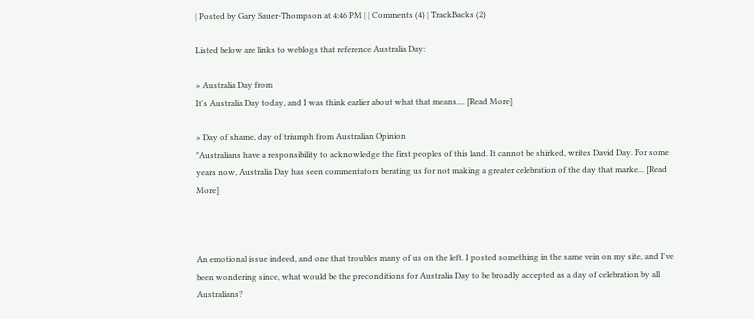| Posted by Gary Sauer-Thompson at 4:46 PM | | Comments (4) | TrackBacks (2)

Listed below are links to weblogs that reference Australia Day:

» Australia Day from
It's Australia Day today, and I was think earlier about what that means.... [Read More]

» Day of shame, day of triumph from Australian Opinion
"Australians have a responsibility to acknowledge the first peoples of this land. It cannot be shirked, writes David Day. For some years now, Australia Day has seen commentators berating us for not making a greater celebration of the day that marke... [Read More]



An emotional issue indeed, and one that troubles many of us on the left. I posted something in the same vein on my site, and I've been wondering since, what would be the preconditions for Australia Day to be broadly accepted as a day of celebration by all Australians?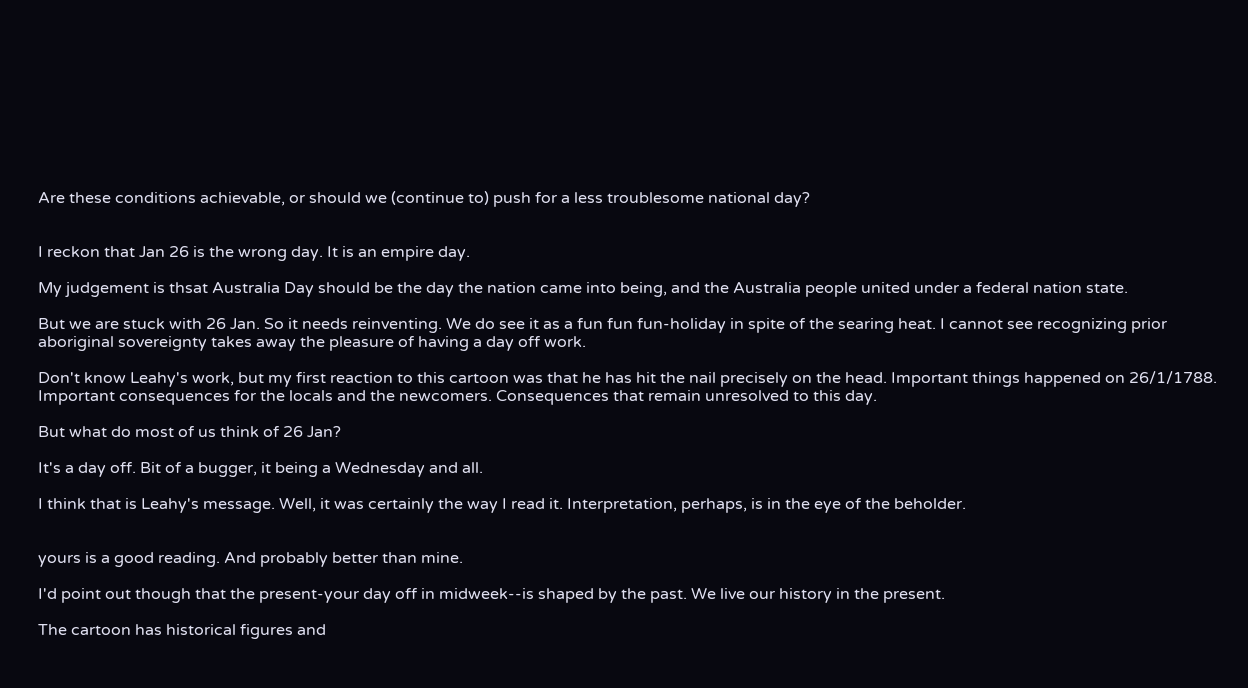Are these conditions achievable, or should we (continue to) push for a less troublesome national day?


I reckon that Jan 26 is the wrong day. It is an empire day.

My judgement is thsat Australia Day should be the day the nation came into being, and the Australia people united under a federal nation state.

But we are stuck with 26 Jan. So it needs reinventing. We do see it as a fun fun fun-holiday in spite of the searing heat. I cannot see recognizing prior aboriginal sovereignty takes away the pleasure of having a day off work.

Don't know Leahy's work, but my first reaction to this cartoon was that he has hit the nail precisely on the head. Important things happened on 26/1/1788. Important consequences for the locals and the newcomers. Consequences that remain unresolved to this day.

But what do most of us think of 26 Jan?

It's a day off. Bit of a bugger, it being a Wednesday and all.

I think that is Leahy's message. Well, it was certainly the way I read it. Interpretation, perhaps, is in the eye of the beholder.


yours is a good reading. And probably better than mine.

I'd point out though that the present-your day off in midweek--is shaped by the past. We live our history in the present.

The cartoon has historical figures and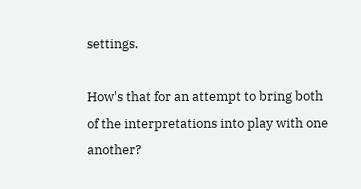settings.

How's that for an attempt to bring both of the interpretations into play with one another?